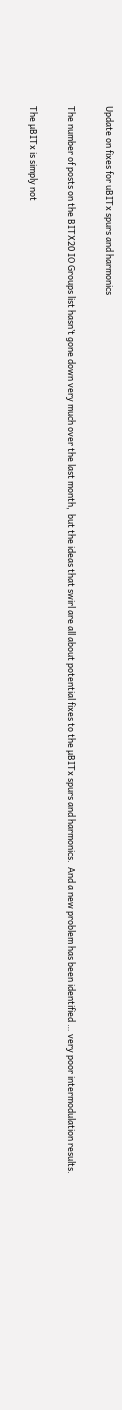Update on fixes for uBITx spurs and harmonics

The number of posts on the BITX20 IO Groups list hasn’t gone down very much over the last month,  but the ideas that swirl are all about potential fixes to the µBITx spurs and harmonics.  And a new problem has been identified … very poor intermodulation results.

The µBITx is simply not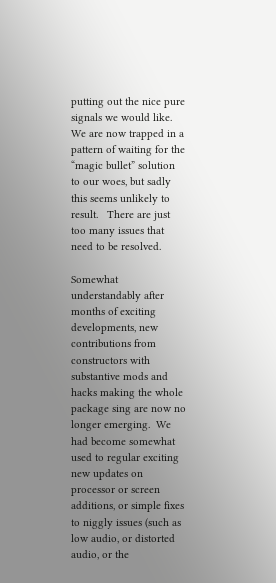putting out the nice pure signals we would like.   We are now trapped in a pattern of waiting for the  “magic bullet” solution to our woes, but sadly this seems unlikely to result.   There are just too many issues that need to be resolved.

Somewhat understandably after months of exciting developments, new contributions from constructors with substantive mods and hacks making the whole package sing are now no longer emerging.  We had become somewhat used to regular exciting new updates on processor or screen additions, or simple fixes to niggly issues (such as low audio, or distorted audio, or the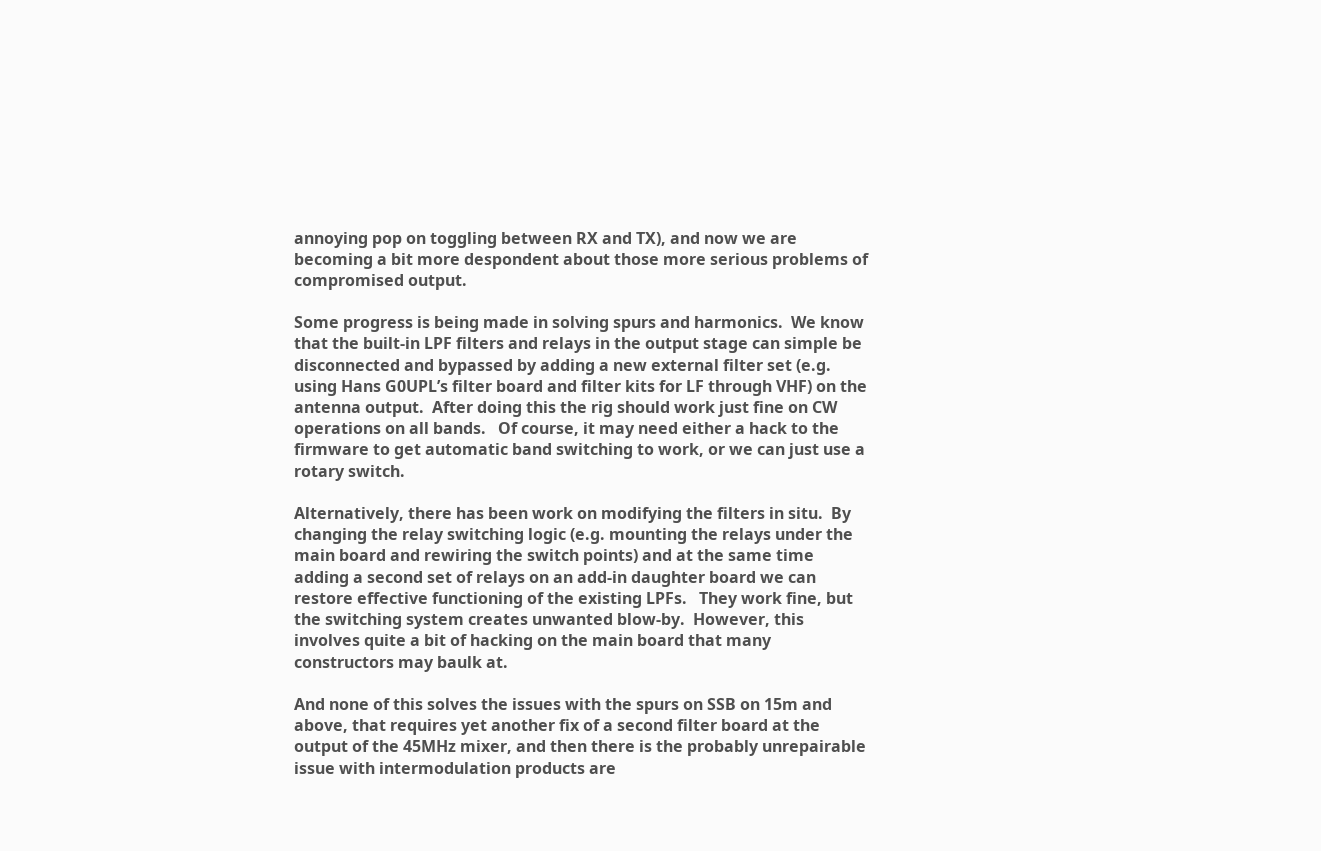annoying pop on toggling between RX and TX), and now we are becoming a bit more despondent about those more serious problems of compromised output.

Some progress is being made in solving spurs and harmonics.  We know that the built-in LPF filters and relays in the output stage can simple be disconnected and bypassed by adding a new external filter set (e.g. using Hans G0UPL’s filter board and filter kits for LF through VHF) on the antenna output.  After doing this the rig should work just fine on CW operations on all bands.   Of course, it may need either a hack to the firmware to get automatic band switching to work, or we can just use a rotary switch.

Alternatively, there has been work on modifying the filters in situ.  By changing the relay switching logic (e.g. mounting the relays under the main board and rewiring the switch points) and at the same time adding a second set of relays on an add-in daughter board we can restore effective functioning of the existing LPFs.   They work fine, but the switching system creates unwanted blow-by.  However, this involves quite a bit of hacking on the main board that many constructors may baulk at.

And none of this solves the issues with the spurs on SSB on 15m and above, that requires yet another fix of a second filter board at the output of the 45MHz mixer, and then there is the probably unrepairable issue with intermodulation products are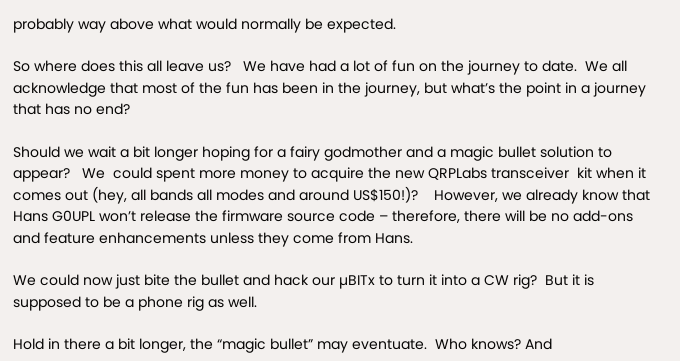probably way above what would normally be expected.

So where does this all leave us?   We have had a lot of fun on the journey to date.  We all acknowledge that most of the fun has been in the journey, but what’s the point in a journey that has no end?

Should we wait a bit longer hoping for a fairy godmother and a magic bullet solution to appear?   We  could spent more money to acquire the new QRPLabs transceiver  kit when it comes out (hey, all bands all modes and around US$150!)?    However, we already know that Hans G0UPL won’t release the firmware source code – therefore, there will be no add-ons and feature enhancements unless they come from Hans.

We could now just bite the bullet and hack our µBITx to turn it into a CW rig?  But it is supposed to be a phone rig as well.

Hold in there a bit longer, the “magic bullet” may eventuate.  Who knows? And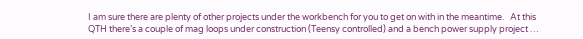I am sure there are plenty of other projects under the workbench for you to get on with in the meantime.   At this QTH there’s a couple of mag loops under construction (Teensy controlled) and a bench power supply project …